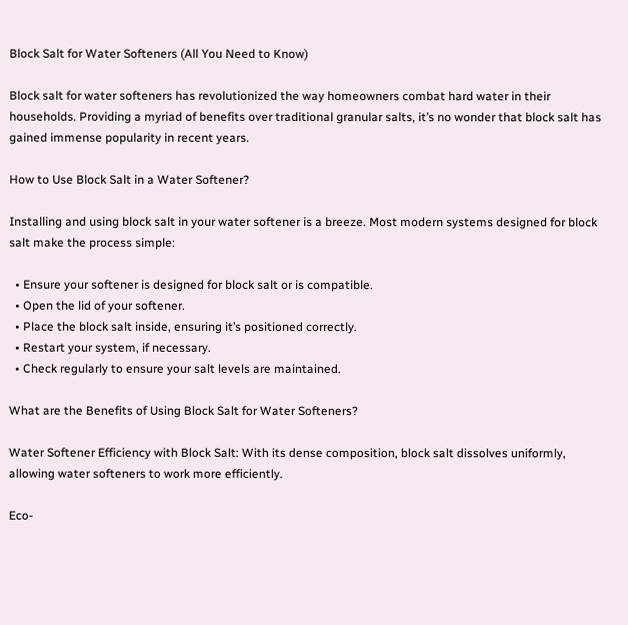Block Salt for Water Softeners (All You Need to Know)

Block salt for water softeners has revolutionized the way homeowners combat hard water in their households. Providing a myriad of benefits over traditional granular salts, it’s no wonder that block salt has gained immense popularity in recent years.

How to Use Block Salt in a Water Softener?

Installing and using block salt in your water softener is a breeze. Most modern systems designed for block salt make the process simple:

  • Ensure your softener is designed for block salt or is compatible.
  • Open the lid of your softener.
  • Place the block salt inside, ensuring it’s positioned correctly.
  • Restart your system, if necessary.
  • Check regularly to ensure your salt levels are maintained.

What are the Benefits of Using Block Salt for Water Softeners?

Water Softener Efficiency with Block Salt: With its dense composition, block salt dissolves uniformly, allowing water softeners to work more efficiently.

Eco-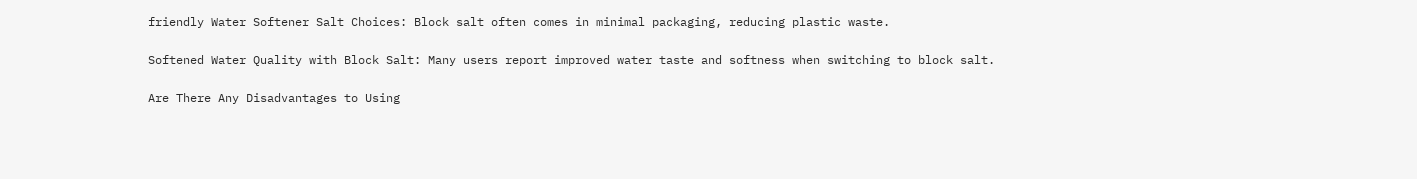friendly Water Softener Salt Choices: Block salt often comes in minimal packaging, reducing plastic waste.

Softened Water Quality with Block Salt: Many users report improved water taste and softness when switching to block salt.

Are There Any Disadvantages to Using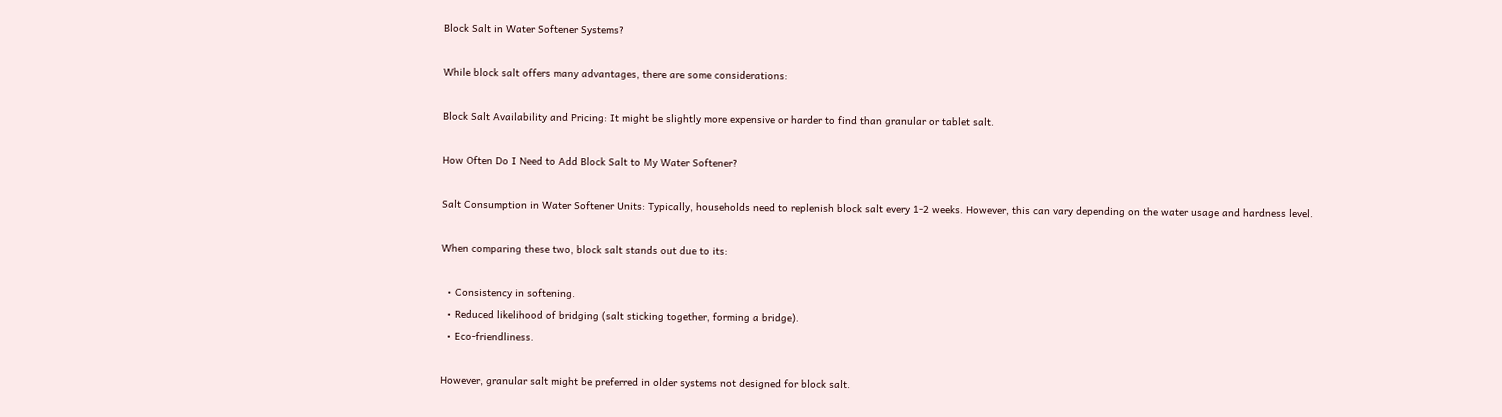Block Salt in Water Softener Systems?

While block salt offers many advantages, there are some considerations:

Block Salt Availability and Pricing: It might be slightly more expensive or harder to find than granular or tablet salt.

How Often Do I Need to Add Block Salt to My Water Softener?

Salt Consumption in Water Softener Units: Typically, households need to replenish block salt every 1-2 weeks. However, this can vary depending on the water usage and hardness level.

When comparing these two, block salt stands out due to its:

  • Consistency in softening.
  • Reduced likelihood of bridging (salt sticking together, forming a bridge).
  • Eco-friendliness.

However, granular salt might be preferred in older systems not designed for block salt.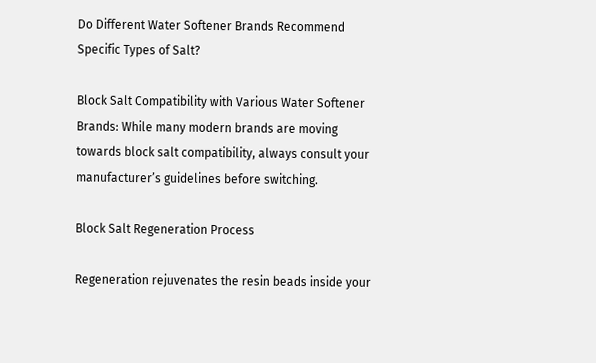Do Different Water Softener Brands Recommend Specific Types of Salt?

Block Salt Compatibility with Various Water Softener Brands: While many modern brands are moving towards block salt compatibility, always consult your manufacturer’s guidelines before switching.

Block Salt Regeneration Process

Regeneration rejuvenates the resin beads inside your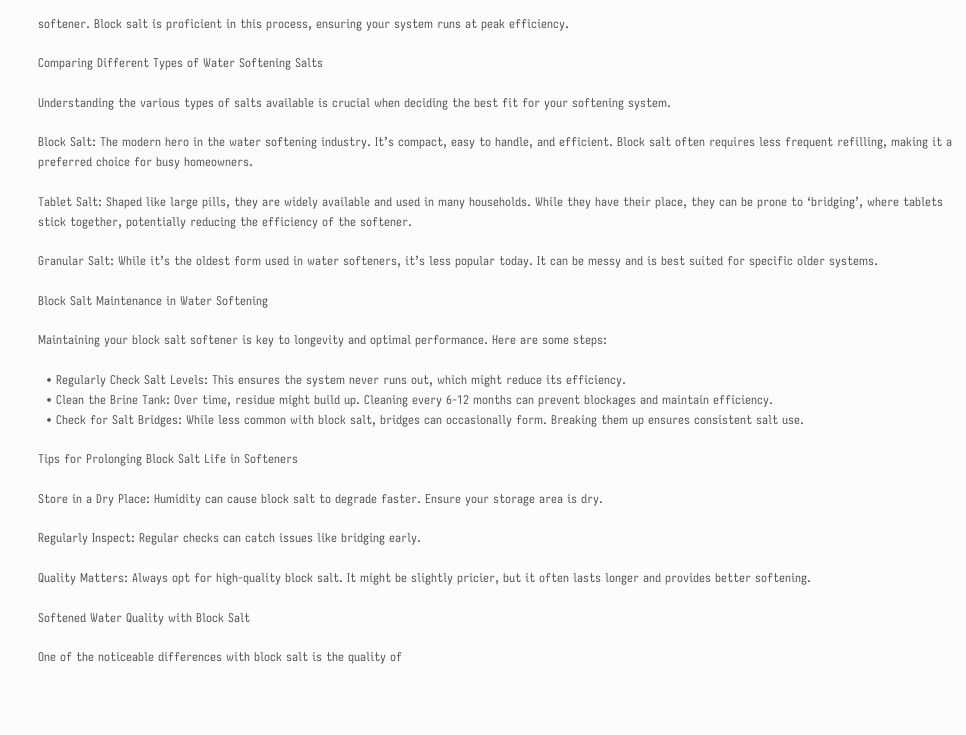softener. Block salt is proficient in this process, ensuring your system runs at peak efficiency.

Comparing Different Types of Water Softening Salts

Understanding the various types of salts available is crucial when deciding the best fit for your softening system.

Block Salt: The modern hero in the water softening industry. It’s compact, easy to handle, and efficient. Block salt often requires less frequent refilling, making it a preferred choice for busy homeowners.

Tablet Salt: Shaped like large pills, they are widely available and used in many households. While they have their place, they can be prone to ‘bridging’, where tablets stick together, potentially reducing the efficiency of the softener.

Granular Salt: While it’s the oldest form used in water softeners, it’s less popular today. It can be messy and is best suited for specific older systems.

Block Salt Maintenance in Water Softening

Maintaining your block salt softener is key to longevity and optimal performance. Here are some steps:

  • Regularly Check Salt Levels: This ensures the system never runs out, which might reduce its efficiency.
  • Clean the Brine Tank: Over time, residue might build up. Cleaning every 6-12 months can prevent blockages and maintain efficiency.
  • Check for Salt Bridges: While less common with block salt, bridges can occasionally form. Breaking them up ensures consistent salt use.

Tips for Prolonging Block Salt Life in Softeners

Store in a Dry Place: Humidity can cause block salt to degrade faster. Ensure your storage area is dry.

Regularly Inspect: Regular checks can catch issues like bridging early.

Quality Matters: Always opt for high-quality block salt. It might be slightly pricier, but it often lasts longer and provides better softening.

Softened Water Quality with Block Salt

One of the noticeable differences with block salt is the quality of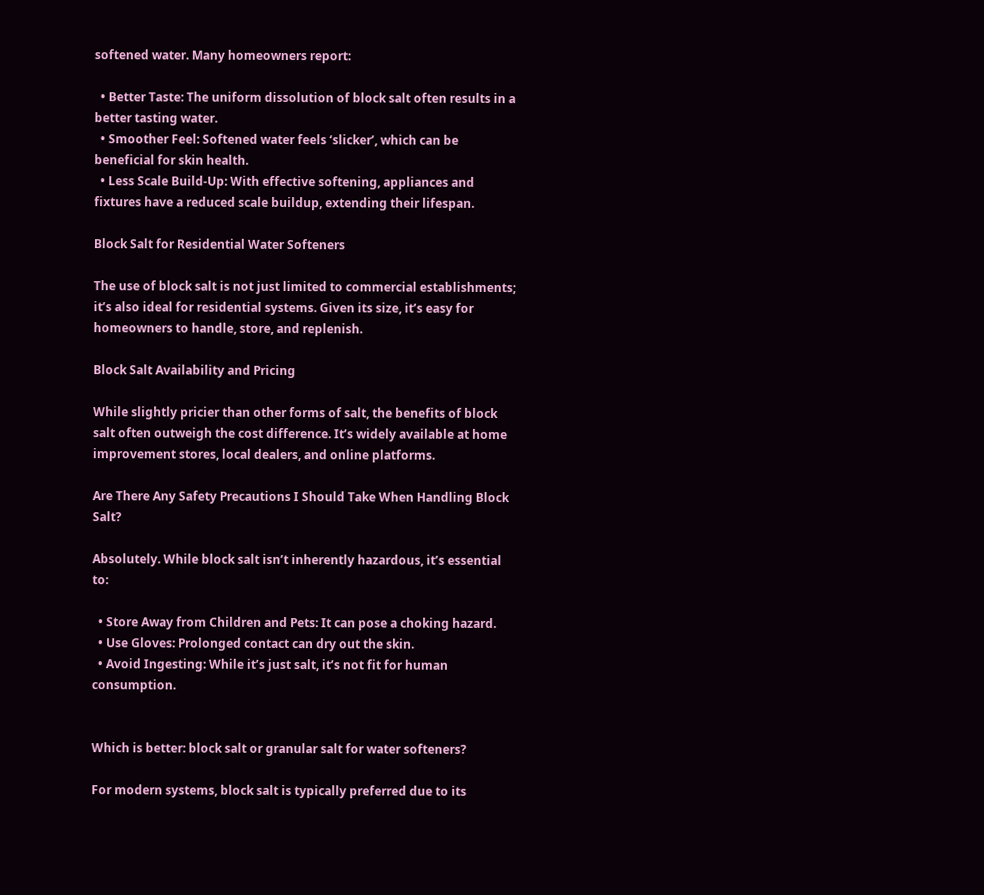softened water. Many homeowners report:

  • Better Taste: The uniform dissolution of block salt often results in a better tasting water.
  • Smoother Feel: Softened water feels ‘slicker’, which can be beneficial for skin health.
  • Less Scale Build-Up: With effective softening, appliances and fixtures have a reduced scale buildup, extending their lifespan.

Block Salt for Residential Water Softeners

The use of block salt is not just limited to commercial establishments; it’s also ideal for residential systems. Given its size, it’s easy for homeowners to handle, store, and replenish.

Block Salt Availability and Pricing

While slightly pricier than other forms of salt, the benefits of block salt often outweigh the cost difference. It’s widely available at home improvement stores, local dealers, and online platforms.

Are There Any Safety Precautions I Should Take When Handling Block Salt?

Absolutely. While block salt isn’t inherently hazardous, it’s essential to:

  • Store Away from Children and Pets: It can pose a choking hazard.
  • Use Gloves: Prolonged contact can dry out the skin.
  • Avoid Ingesting: While it’s just salt, it’s not fit for human consumption.


Which is better: block salt or granular salt for water softeners?

For modern systems, block salt is typically preferred due to its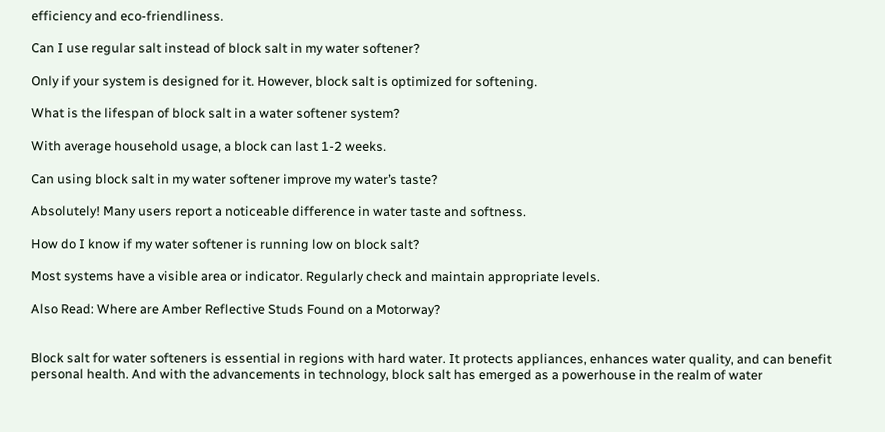efficiency and eco-friendliness.

Can I use regular salt instead of block salt in my water softener?

Only if your system is designed for it. However, block salt is optimized for softening.

What is the lifespan of block salt in a water softener system?

With average household usage, a block can last 1-2 weeks.

Can using block salt in my water softener improve my water’s taste?

Absolutely! Many users report a noticeable difference in water taste and softness.

How do I know if my water softener is running low on block salt?

Most systems have a visible area or indicator. Regularly check and maintain appropriate levels.

Also Read: Where are Amber Reflective Studs Found on a Motorway?


Block salt for water softeners is essential in regions with hard water. It protects appliances, enhances water quality, and can benefit personal health. And with the advancements in technology, block salt has emerged as a powerhouse in the realm of water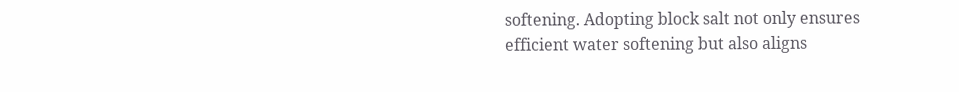softening. Adopting block salt not only ensures efficient water softening but also aligns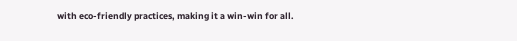with eco-friendly practices, making it a win-win for all.